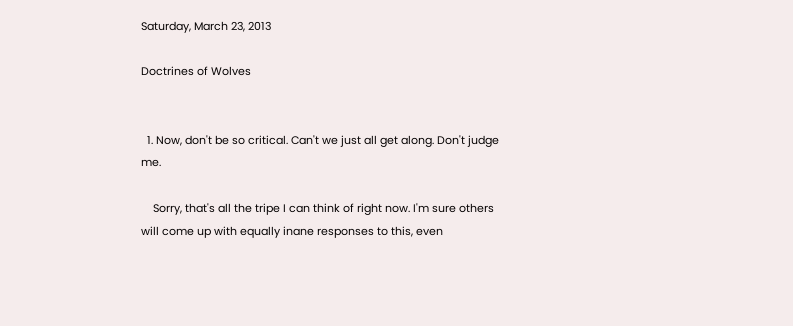Saturday, March 23, 2013

Doctrines of Wolves


  1. Now, don't be so critical. Can't we just all get along. Don't judge me.

    Sorry, that's all the tripe I can think of right now. I'm sure others will come up with equally inane responses to this, even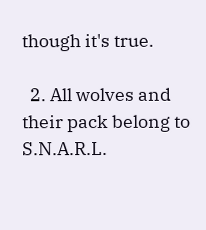though it's true.

  2. All wolves and their pack belong to S.N.A.R.L.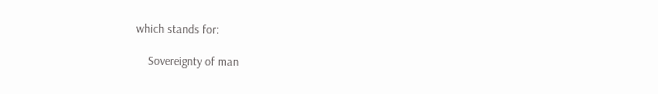which stands for:

    Sovereignty of man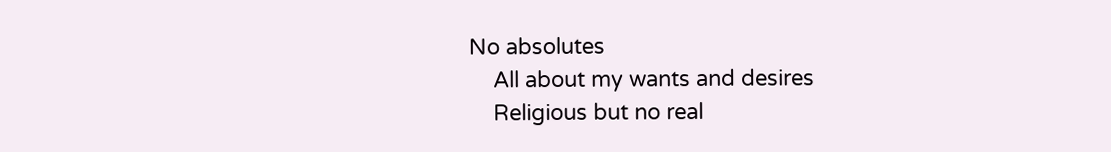No absolutes
    All about my wants and desires
    Religious but no real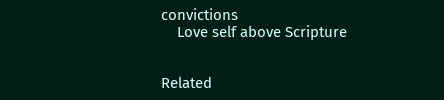convictions
    Love self above Scripture


Related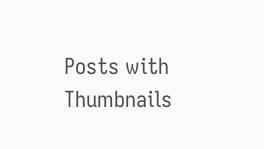Posts with Thumbnails